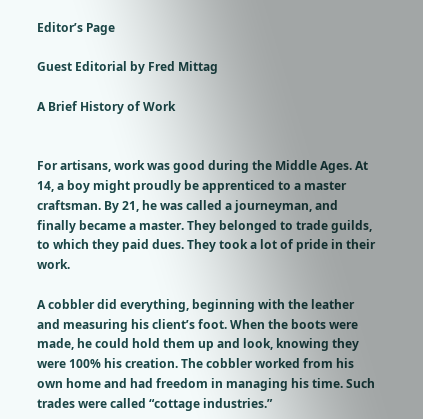Editor’s Page

Guest Editorial by Fred Mittag

A Brief History of Work


For artisans, work was good during the Middle Ages. At 14, a boy might proudly be apprenticed to a master craftsman. By 21, he was called a journeyman, and finally became a master. They belonged to trade guilds, to which they paid dues. They took a lot of pride in their work.

A cobbler did everything, beginning with the leather and measuring his client’s foot. When the boots were made, he could hold them up and look, knowing they were 100% his creation. The cobbler worked from his own home and had freedom in managing his time. Such trades were called “cottage industries.”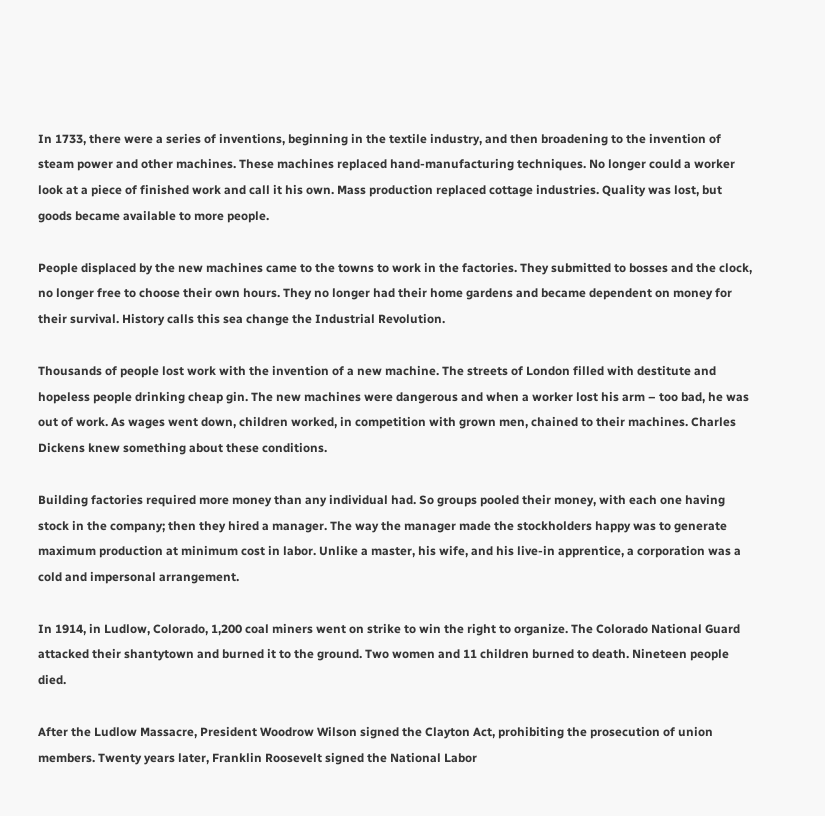In 1733, there were a series of inventions, beginning in the textile industry, and then broadening to the invention of steam power and other machines. These machines replaced hand-manufacturing techniques. No longer could a worker look at a piece of finished work and call it his own. Mass production replaced cottage industries. Quality was lost, but goods became available to more people.

People displaced by the new machines came to the towns to work in the factories. They submitted to bosses and the clock, no longer free to choose their own hours. They no longer had their home gardens and became dependent on money for their survival. History calls this sea change the Industrial Revolution.

Thousands of people lost work with the invention of a new machine. The streets of London filled with destitute and hopeless people drinking cheap gin. The new machines were dangerous and when a worker lost his arm – too bad, he was out of work. As wages went down, children worked, in competition with grown men, chained to their machines. Charles Dickens knew something about these conditions.

Building factories required more money than any individual had. So groups pooled their money, with each one having stock in the company; then they hired a manager. The way the manager made the stockholders happy was to generate maximum production at minimum cost in labor. Unlike a master, his wife, and his live-in apprentice, a corporation was a cold and impersonal arrangement.

In 1914, in Ludlow, Colorado, 1,200 coal miners went on strike to win the right to organize. The Colorado National Guard attacked their shantytown and burned it to the ground. Two women and 11 children burned to death. Nineteen people died.

After the Ludlow Massacre, President Woodrow Wilson signed the Clayton Act, prohibiting the prosecution of union members. Twenty years later, Franklin Roosevelt signed the National Labor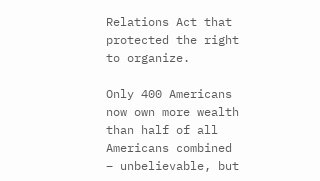Relations Act that protected the right to organize.

Only 400 Americans now own more wealth than half of all Americans combined – unbelievable, but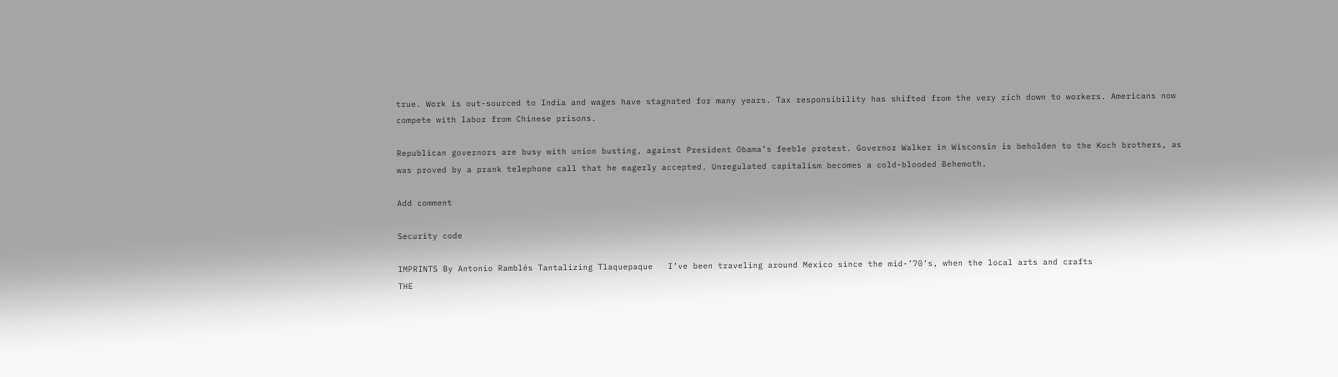true. Work is out-sourced to India and wages have stagnated for many years. Tax responsibility has shifted from the very rich down to workers. Americans now compete with labor from Chinese prisons.

Republican governors are busy with union busting, against President Obama’s feeble protest. Governor Walker in Wisconsin is beholden to the Koch brothers, as was proved by a prank telephone call that he eagerly accepted. Unregulated capitalism becomes a cold-blooded Behemoth.

Add comment

Security code

IMPRINTS By Antonio Ramblés Tantalizing Tlaquepaque   I’ve been traveling around Mexico since the mid-’70’s, when the local arts and crafts
THE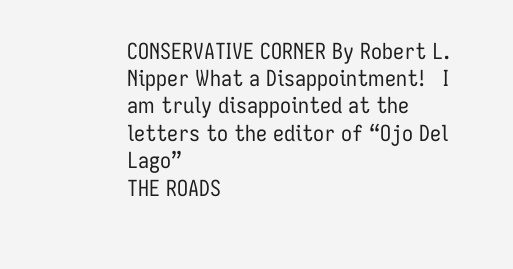CONSERVATIVE CORNER By Robert L. Nipper What a Disappointment!   I am truly disappointed at the letters to the editor of “Ojo Del Lago”
THE ROADS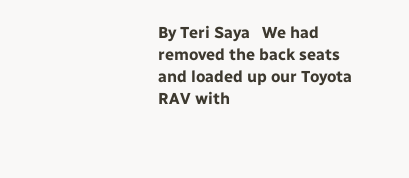By Teri Saya   We had removed the back seats and loaded up our Toyota RAV with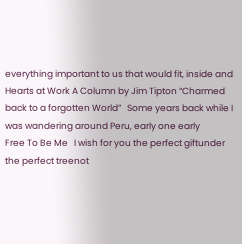everything important to us that would fit, inside and
Hearts at Work A Column by Jim Tipton “Charmed back to a forgotten World”   Some years back while I was wandering around Peru, early one early
Free To Be Me   I wish for you the perfect giftunder the perfect treenot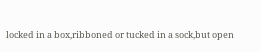locked in a box,ribboned or tucked in a sock,but open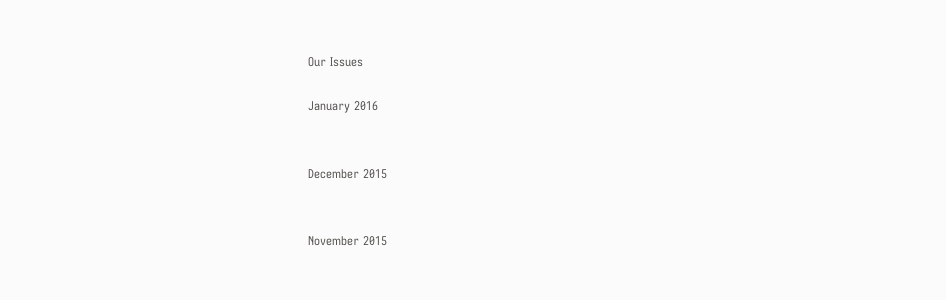Our Issues

January 2016


December 2015


November 2015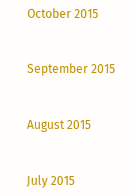October 2015


September 2015


August 2015


July 2015